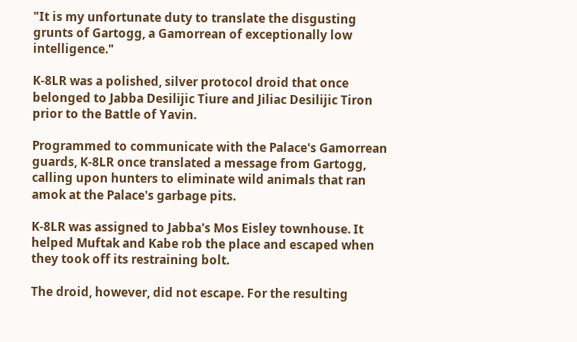"It is my unfortunate duty to translate the disgusting grunts of Gartogg, a Gamorrean of exceptionally low intelligence."

K-8LR was a polished, silver protocol droid that once belonged to Jabba Desilijic Tiure and Jiliac Desilijic Tiron prior to the Battle of Yavin.

Programmed to communicate with the Palace's Gamorrean guards, K-8LR once translated a message from Gartogg, calling upon hunters to eliminate wild animals that ran amok at the Palace's garbage pits.

K-8LR was assigned to Jabba's Mos Eisley townhouse. It helped Muftak and Kabe rob the place and escaped when they took off its restraining bolt.

The droid, however, did not escape. For the resulting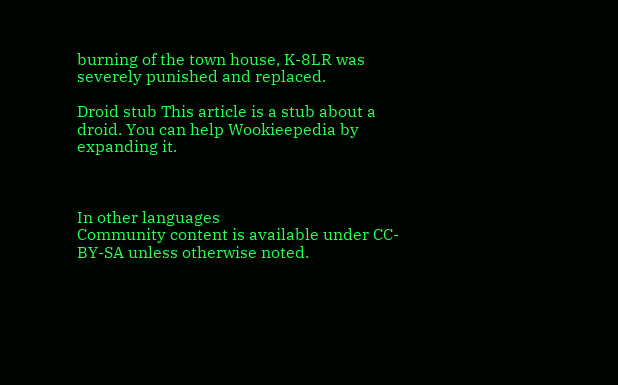burning of the town house, K-8LR was severely punished and replaced.

Droid stub This article is a stub about a droid. You can help Wookieepedia by expanding it.



In other languages
Community content is available under CC-BY-SA unless otherwise noted.